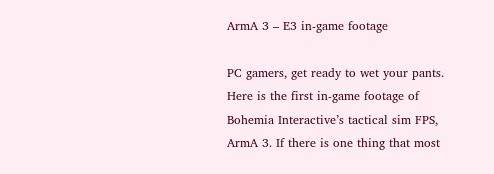ArmA 3 – E3 in-game footage

PC gamers, get ready to wet your pants. Here is the first in-game footage of Bohemia Interactive’s tactical sim FPS, ArmA 3. If there is one thing that most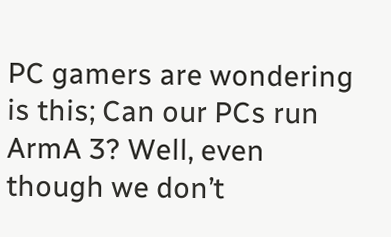PC gamers are wondering is this; Can our PCs run ArmA 3? Well, even though we don’t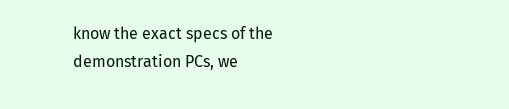know the exact specs of the demonstration PCs, we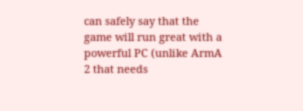can safely say that the game will run great with a powerful PC (unlike ArmA 2 that needs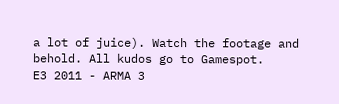a lot of juice). Watch the footage and behold. All kudos go to Gamespot.
E3 2011 - ARMA 3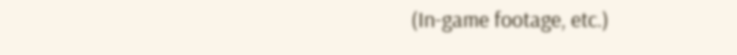(In-game footage, etc.)